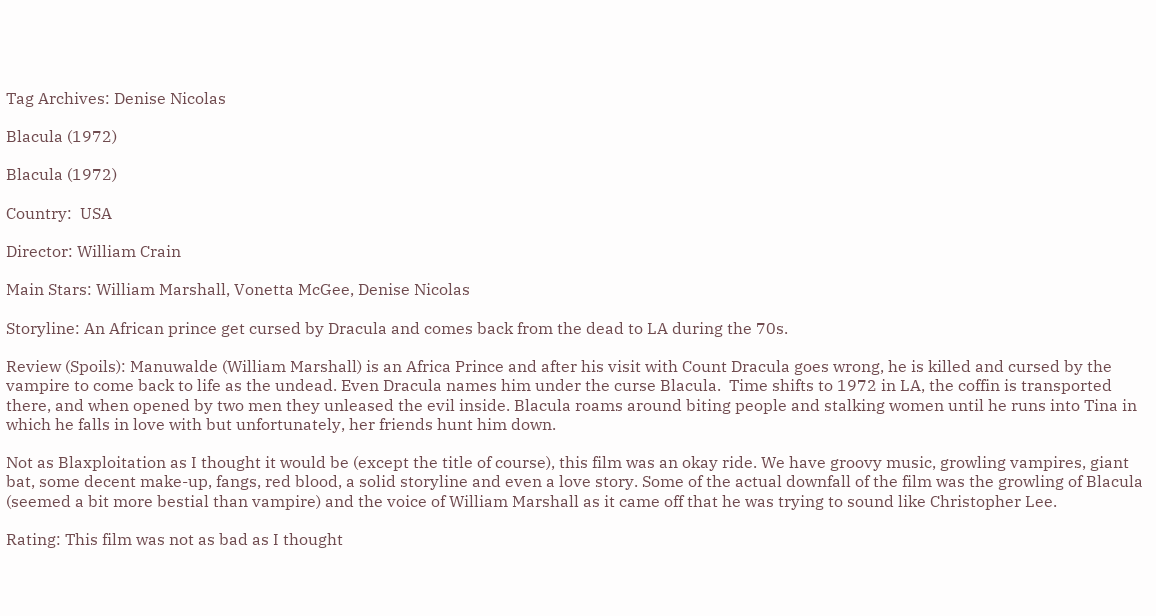Tag Archives: Denise Nicolas

Blacula (1972)

Blacula (1972)

Country:  USA

Director: William Crain

Main Stars: William Marshall, Vonetta McGee, Denise Nicolas

Storyline: An African prince get cursed by Dracula and comes back from the dead to LA during the 70s.

Review (Spoils): Manuwalde (William Marshall) is an Africa Prince and after his visit with Count Dracula goes wrong, he is killed and cursed by the vampire to come back to life as the undead. Even Dracula names him under the curse Blacula.  Time shifts to 1972 in LA, the coffin is transported there, and when opened by two men they unleased the evil inside. Blacula roams around biting people and stalking women until he runs into Tina in which he falls in love with but unfortunately, her friends hunt him down.

Not as Blaxploitation as I thought it would be (except the title of course), this film was an okay ride. We have groovy music, growling vampires, giant bat, some decent make-up, fangs, red blood, a solid storyline and even a love story. Some of the actual downfall of the film was the growling of Blacula (seemed a bit more bestial than vampire) and the voice of William Marshall as it came off that he was trying to sound like Christopher Lee.

Rating: This film was not as bad as I thought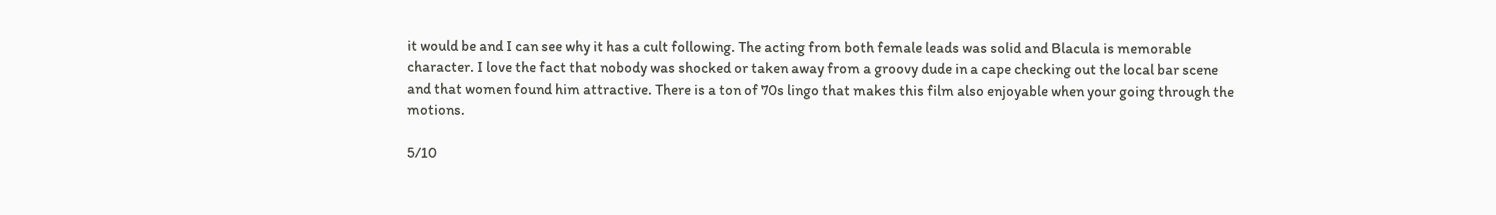it would be and I can see why it has a cult following. The acting from both female leads was solid and Blacula is memorable character. I love the fact that nobody was shocked or taken away from a groovy dude in a cape checking out the local bar scene and that women found him attractive. There is a ton of 70s lingo that makes this film also enjoyable when your going through the motions.

5/10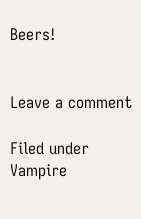Beers!


Leave a comment

Filed under Vampire